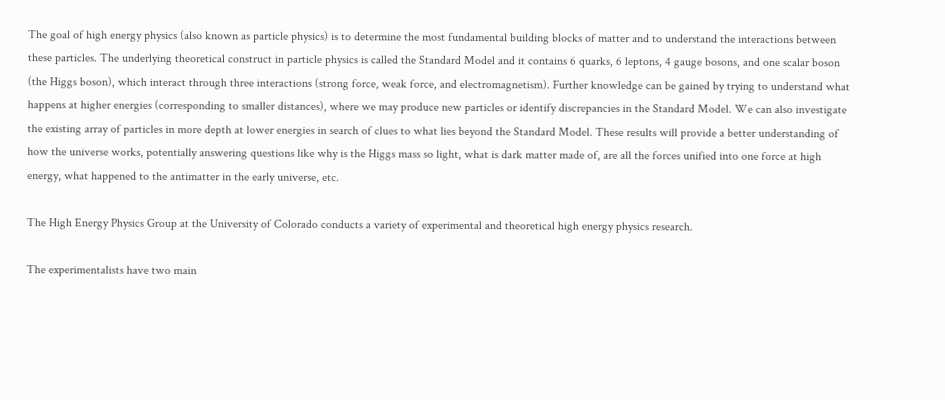The goal of high energy physics (also known as particle physics) is to determine the most fundamental building blocks of matter and to understand the interactions between these particles. The underlying theoretical construct in particle physics is called the Standard Model and it contains 6 quarks, 6 leptons, 4 gauge bosons, and one scalar boson (the Higgs boson), which interact through three interactions (strong force, weak force, and electromagnetism). Further knowledge can be gained by trying to understand what happens at higher energies (corresponding to smaller distances), where we may produce new particles or identify discrepancies in the Standard Model. We can also investigate the existing array of particles in more depth at lower energies in search of clues to what lies beyond the Standard Model. These results will provide a better understanding of how the universe works, potentially answering questions like why is the Higgs mass so light, what is dark matter made of, are all the forces unified into one force at high energy, what happened to the antimatter in the early universe, etc.

The High Energy Physics Group at the University of Colorado conducts a variety of experimental and theoretical high energy physics research.

The experimentalists have two main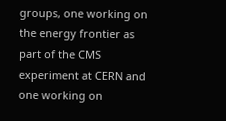groups, one working on the energy frontier as part of the CMS experiment at CERN and one working on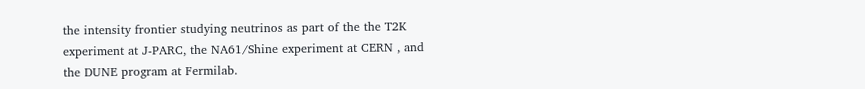the intensity frontier studying neutrinos as part of the the T2K experiment at J-PARC, the NA61/Shine experiment at CERN , and the DUNE program at Fermilab.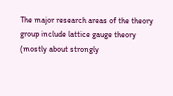The major research areas of the theory group include lattice gauge theory (mostly about strongly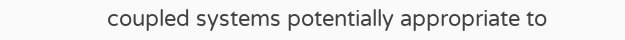coupled systems potentially appropriate to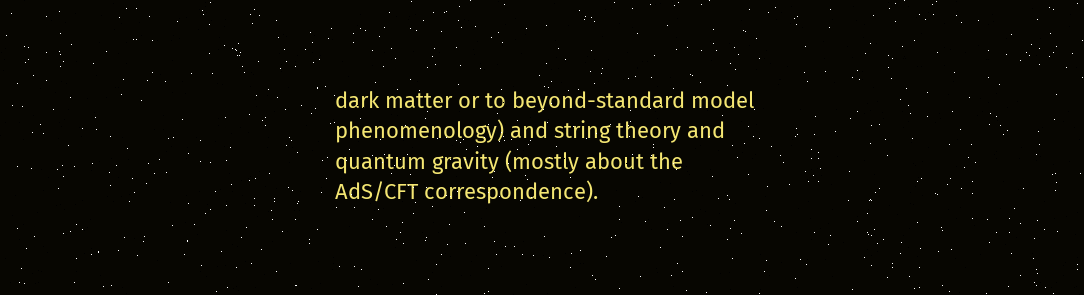dark matter or to beyond-standard model phenomenology) and string theory and quantum gravity (mostly about the AdS/CFT correspondence).